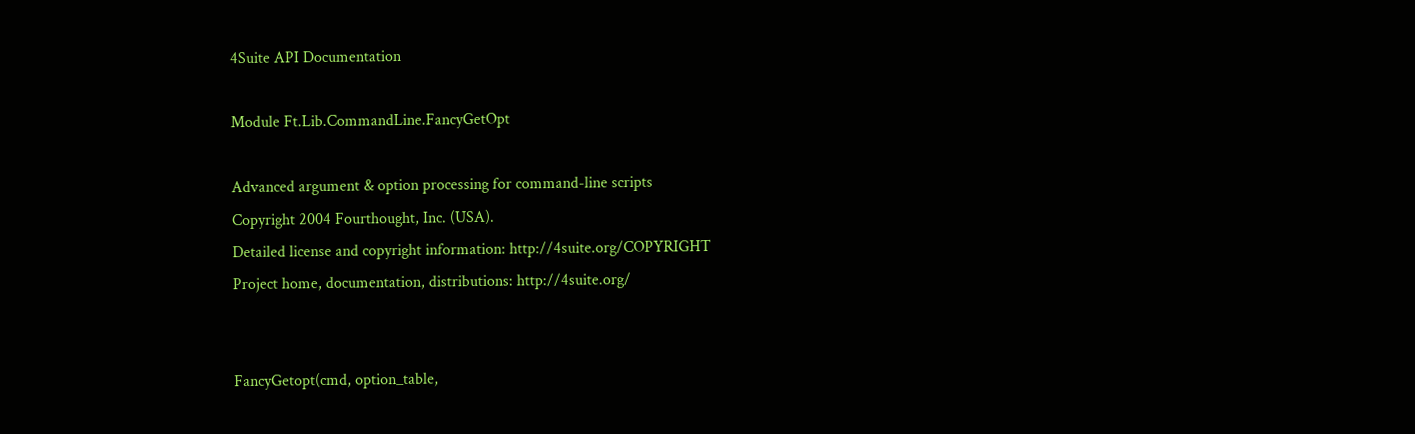4Suite API Documentation

Module Ft.Lib.CommandLine.FancyGetOpt

Advanced argument & option processing for command-line scripts
Copyright 2004 Fourthought, Inc. (USA).
Detailed license and copyright information: http://4suite.org/COPYRIGHT
Project home, documentation, distributions: http://4suite.org/


FancyGetopt(cmd, option_table,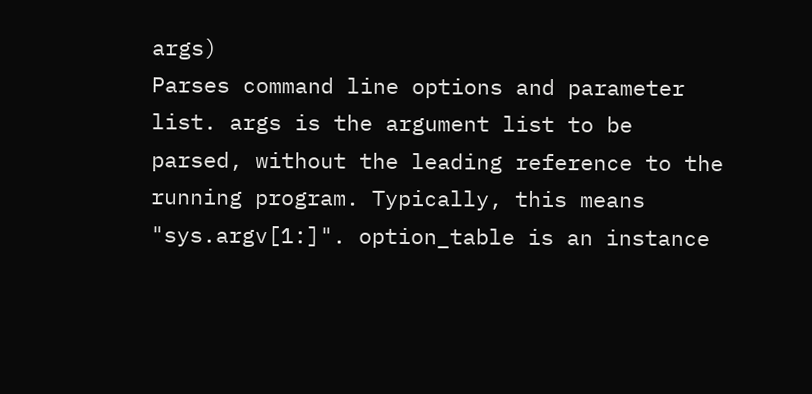args)
Parses command line options and parameter list. args is the argument list to be parsed, without the leading reference to the running program. Typically, this means "sys.argv[1:]". option_table is an instance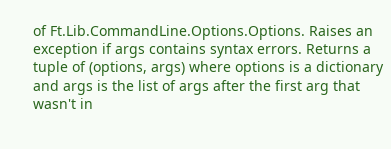of Ft.Lib.CommandLine.Options.Options. Raises an exception if args contains syntax errors. Returns a tuple of (options, args) where options is a dictionary and args is the list of args after the first arg that wasn't in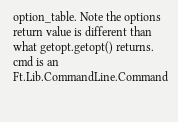option_table. Note the options return value is different than what getopt.getopt() returns.
cmd is an Ft.Lib.CommandLine.Command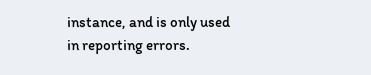instance, and is only used
in reporting errors.